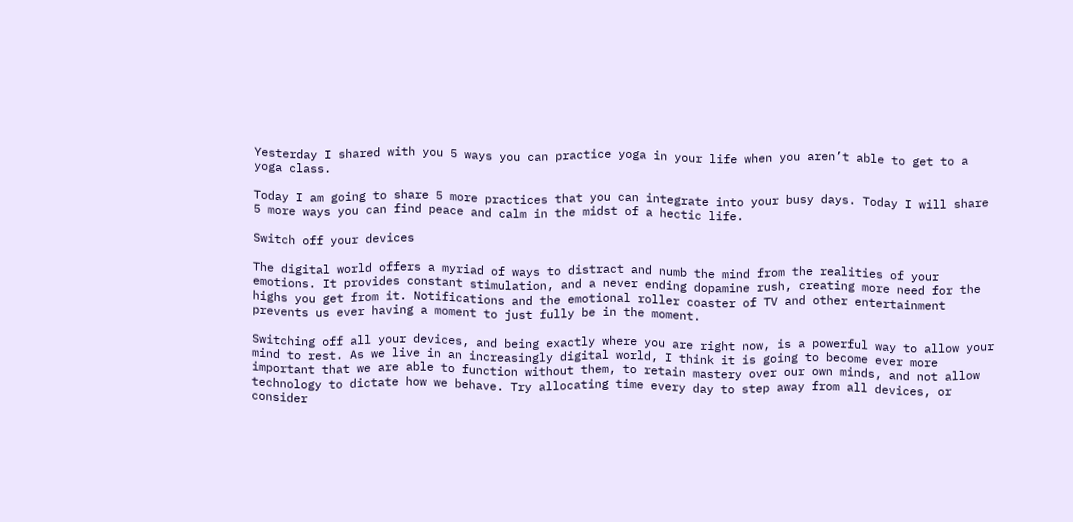Yesterday I shared with you 5 ways you can practice yoga in your life when you aren’t able to get to a yoga class.

Today I am going to share 5 more practices that you can integrate into your busy days. Today I will share 5 more ways you can find peace and calm in the midst of a hectic life.

Switch off your devices

The digital world offers a myriad of ways to distract and numb the mind from the realities of your emotions. It provides constant stimulation, and a never ending dopamine rush, creating more need for the highs you get from it. Notifications and the emotional roller coaster of TV and other entertainment prevents us ever having a moment to just fully be in the moment.

Switching off all your devices, and being exactly where you are right now, is a powerful way to allow your mind to rest. As we live in an increasingly digital world, I think it is going to become ever more important that we are able to function without them, to retain mastery over our own minds, and not allow technology to dictate how we behave. Try allocating time every day to step away from all devices, or consider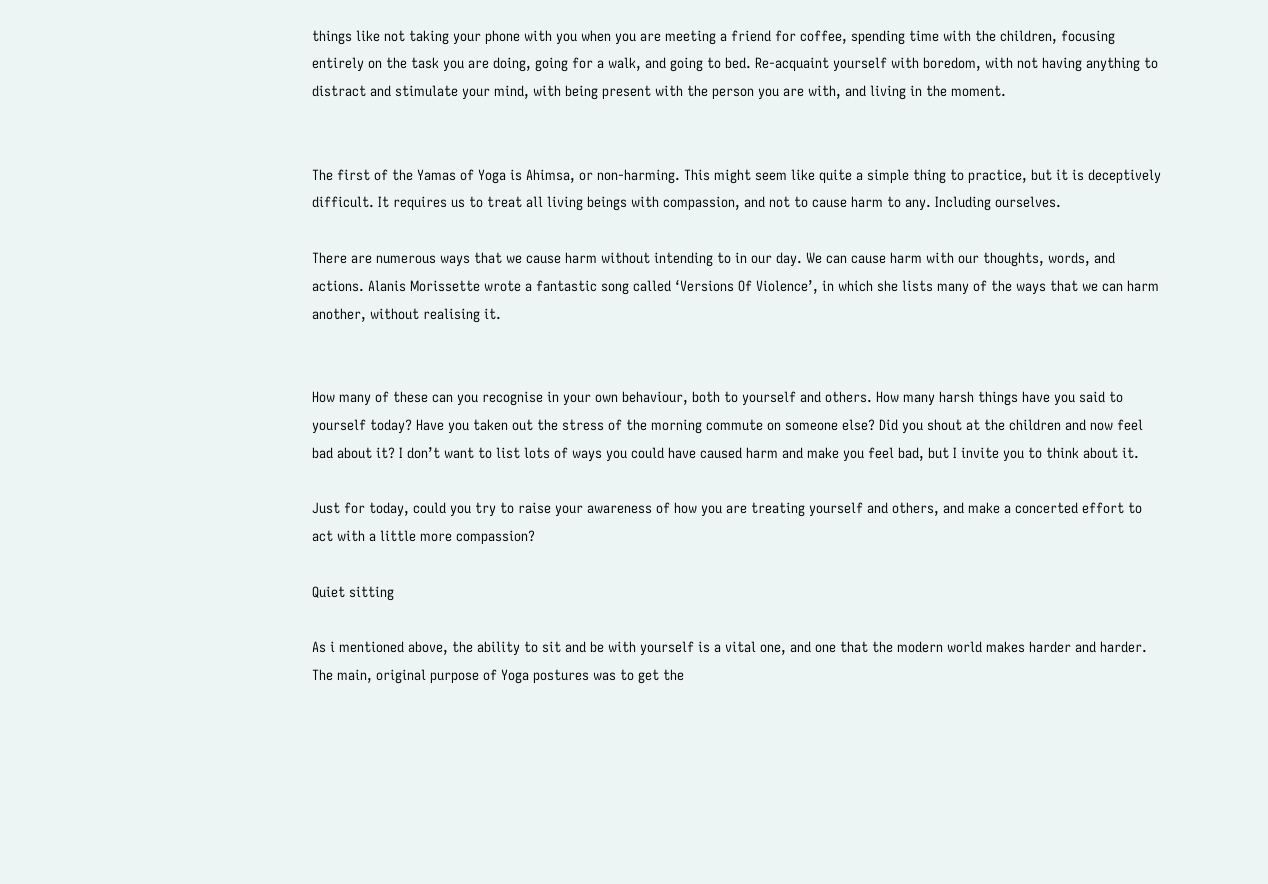things like not taking your phone with you when you are meeting a friend for coffee, spending time with the children, focusing entirely on the task you are doing, going for a walk, and going to bed. Re-acquaint yourself with boredom, with not having anything to distract and stimulate your mind, with being present with the person you are with, and living in the moment.


The first of the Yamas of Yoga is Ahimsa, or non-harming. This might seem like quite a simple thing to practice, but it is deceptively difficult. It requires us to treat all living beings with compassion, and not to cause harm to any. Including ourselves.

There are numerous ways that we cause harm without intending to in our day. We can cause harm with our thoughts, words, and actions. Alanis Morissette wrote a fantastic song called ‘Versions Of Violence’, in which she lists many of the ways that we can harm another, without realising it.


How many of these can you recognise in your own behaviour, both to yourself and others. How many harsh things have you said to yourself today? Have you taken out the stress of the morning commute on someone else? Did you shout at the children and now feel bad about it? I don’t want to list lots of ways you could have caused harm and make you feel bad, but I invite you to think about it.

Just for today, could you try to raise your awareness of how you are treating yourself and others, and make a concerted effort to act with a little more compassion?

Quiet sitting

As i mentioned above, the ability to sit and be with yourself is a vital one, and one that the modern world makes harder and harder. The main, original purpose of Yoga postures was to get the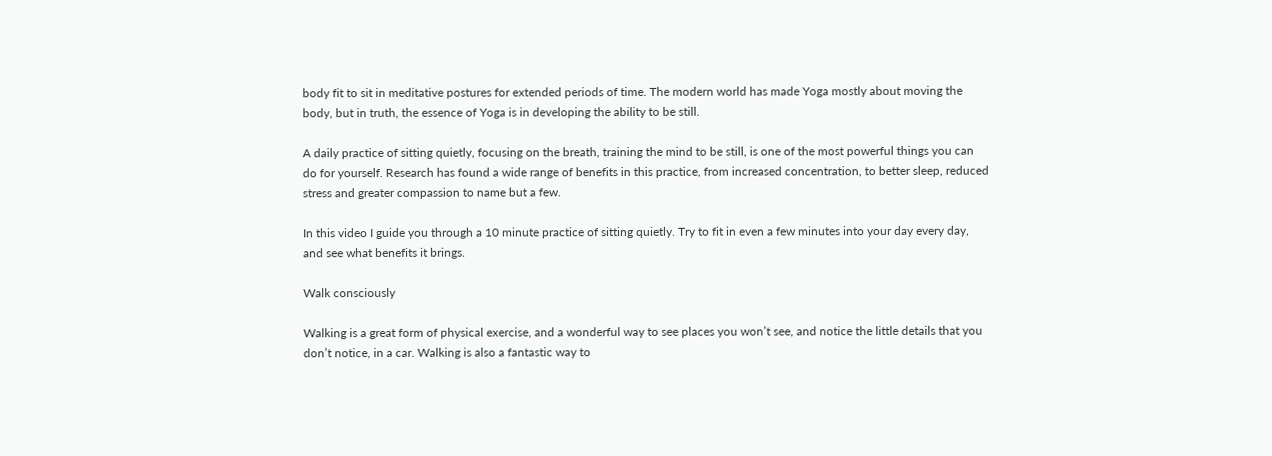body fit to sit in meditative postures for extended periods of time. The modern world has made Yoga mostly about moving the body, but in truth, the essence of Yoga is in developing the ability to be still.

A daily practice of sitting quietly, focusing on the breath, training the mind to be still, is one of the most powerful things you can do for yourself. Research has found a wide range of benefits in this practice, from increased concentration, to better sleep, reduced stress and greater compassion to name but a few.

In this video I guide you through a 10 minute practice of sitting quietly. Try to fit in even a few minutes into your day every day, and see what benefits it brings.

Walk consciously

Walking is a great form of physical exercise, and a wonderful way to see places you won’t see, and notice the little details that you don’t notice, in a car. Walking is also a fantastic way to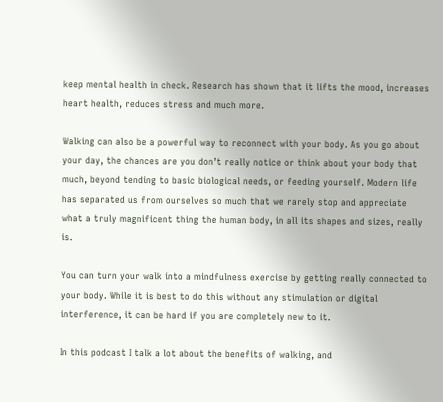keep mental health in check. Research has shown that it lifts the mood, increases heart health, reduces stress and much more.

Walking can also be a powerful way to reconnect with your body. As you go about your day, the chances are you don’t really notice or think about your body that much, beyond tending to basic biological needs, or feeding yourself. Modern life has separated us from ourselves so much that we rarely stop and appreciate what a truly magnificent thing the human body, in all its shapes and sizes, really is.

You can turn your walk into a mindfulness exercise by getting really connected to your body. While it is best to do this without any stimulation or digital interference, it can be hard if you are completely new to it.

In this podcast I talk a lot about the benefits of walking, and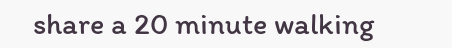share a 20 minute walking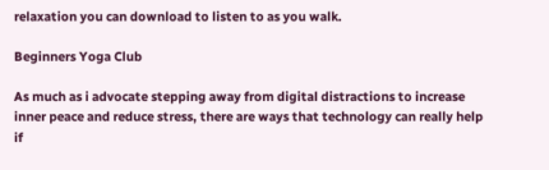relaxation you can download to listen to as you walk.

Beginners Yoga Club

As much as i advocate stepping away from digital distractions to increase inner peace and reduce stress, there are ways that technology can really help if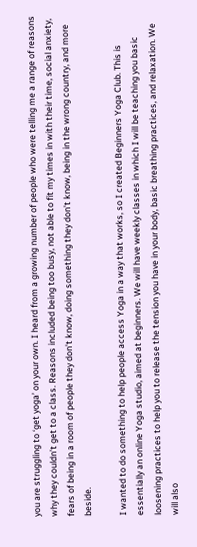you are struggling to ‘get yoga’ on your own. I heard from a growing number of people who were telling me a range of reasons why they couldn’t get to a class. Reasons included being too busy, not able to fit my times in with their time, social anxiety, fears of being in a room of people they don’t know, doing something they don’t know, being in the wrong country, and more beside.

I wanted to do something to help people access Yoga in a way that works, so I created Beginners Yoga Club. This is essentially an online Yoga studio, aimed at beginners. We will have weekly classes in which I will be teaching you basic loosening practices to help you to release the tension you have in your body, basic breathing practices, and relaxation. We will also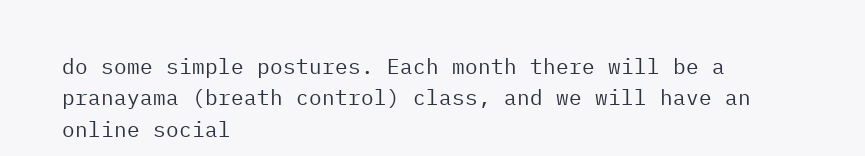do some simple postures. Each month there will be a pranayama (breath control) class, and we will have an online social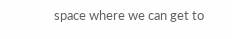space where we can get to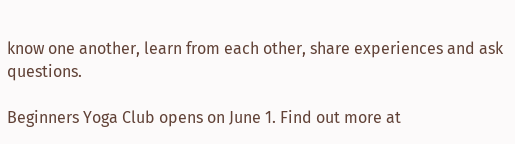know one another, learn from each other, share experiences and ask questions.

Beginners Yoga Club opens on June 1. Find out more at